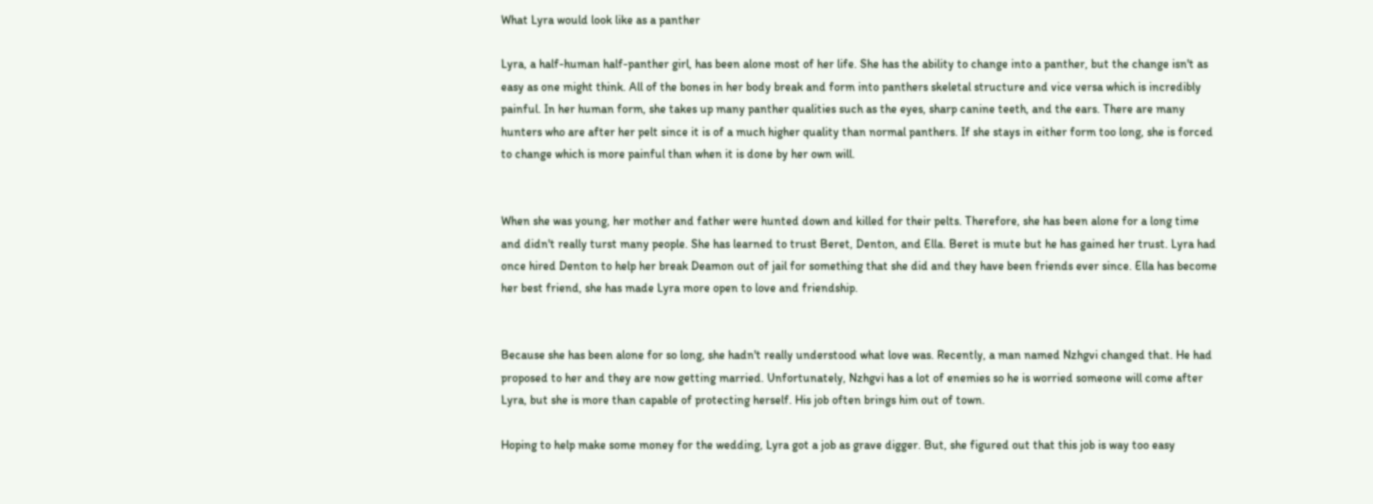What Lyra would look like as a panther

Lyra, a half-human half-panther girl, has been alone most of her life. She has the ability to change into a panther, but the change isn't as easy as one might think. All of the bones in her body break and form into panthers skeletal structure and vice versa which is incredibly painful. In her human form, she takes up many panther qualities such as the eyes, sharp canine teeth, and the ears. There are many hunters who are after her pelt since it is of a much higher quality than normal panthers. If she stays in either form too long, she is forced to change which is more painful than when it is done by her own will.


When she was young, her mother and father were hunted down and killed for their pelts. Therefore, she has been alone for a long time and didn't really turst many people. She has learned to trust Beret, Denton, and Ella. Beret is mute but he has gained her trust. Lyra had once hired Denton to help her break Deamon out of jail for something that she did and they have been friends ever since. Ella has become her best friend, she has made Lyra more open to love and friendship.


Because she has been alone for so long, she hadn't really understood what love was. Recently, a man named Nzhgvi changed that. He had proposed to her and they are now getting married. Unfortunately, Nzhgvi has a lot of enemies so he is worried someone will come after Lyra, but she is more than capable of protecting herself. His job often brings him out of town.

Hoping to help make some money for the wedding, Lyra got a job as grave digger. But, she figured out that this job is way too easy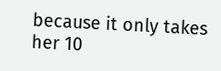because it only takes her 10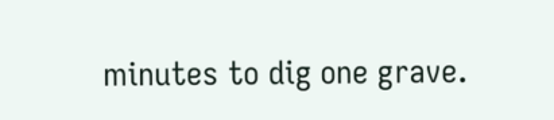minutes to dig one grave.